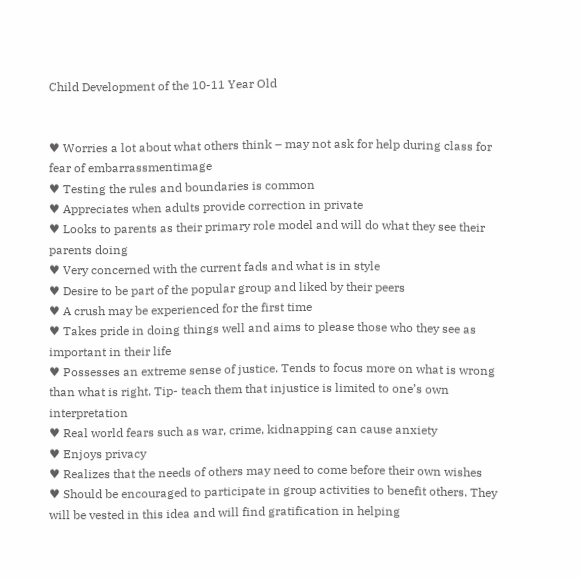Child Development of the 10-11 Year Old


♥ Worries a lot about what others think – may not ask for help during class for fear of embarrassmentimage
♥ Testing the rules and boundaries is common
♥ Appreciates when adults provide correction in private
♥ Looks to parents as their primary role model and will do what they see their parents doing
♥ Very concerned with the current fads and what is in style
♥ Desire to be part of the popular group and liked by their peers
♥ A crush may be experienced for the first time
♥ Takes pride in doing things well and aims to please those who they see as important in their life
♥ Possesses an extreme sense of justice. Tends to focus more on what is wrong than what is right. Tip- teach them that injustice is limited to one’s own interpretation
♥ Real world fears such as war, crime, kidnapping can cause anxiety
♥ Enjoys privacy
♥ Realizes that the needs of others may need to come before their own wishes
♥ Should be encouraged to participate in group activities to benefit others. They will be vested in this idea and will find gratification in helping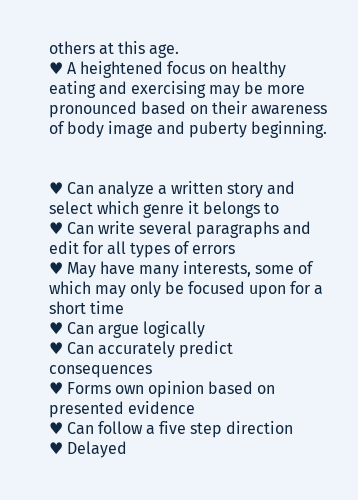others at this age.
♥ A heightened focus on healthy eating and exercising may be more pronounced based on their awareness of body image and puberty beginning.


♥ Can analyze a written story and select which genre it belongs to
♥ Can write several paragraphs and edit for all types of errors
♥ May have many interests, some of which may only be focused upon for a short time
♥ Can argue logically
♥ Can accurately predict consequences
♥ Forms own opinion based on presented evidence
♥ Can follow a five step direction
♥ Delayed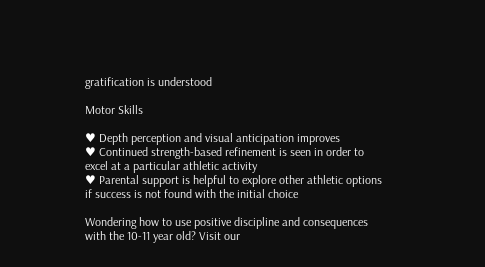gratification is understood

Motor Skills

♥ Depth perception and visual anticipation improves
♥ Continued strength-based refinement is seen in order to excel at a particular athletic activity
♥ Parental support is helpful to explore other athletic options if success is not found with the initial choice

Wondering how to use positive discipline and consequences with the 10-11 year old? Visit our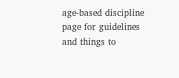age-based discipline page for guidelines and things to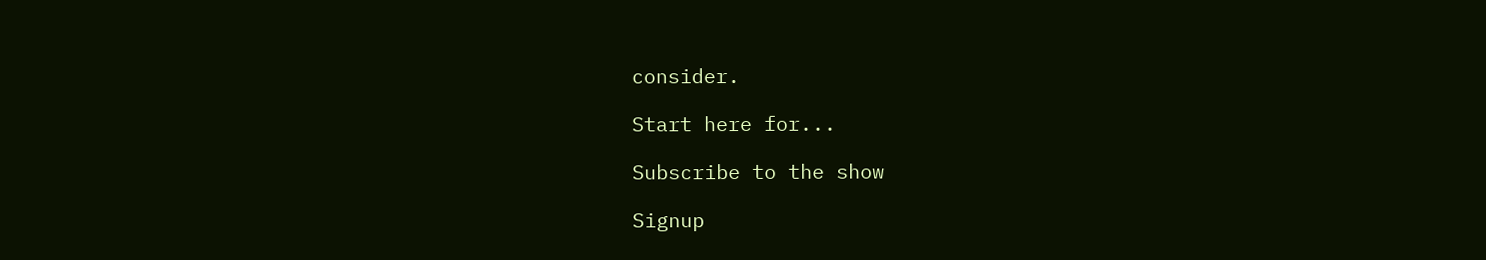consider.

Start here for...

Subscribe to the show

Signup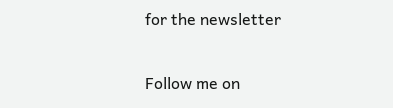for the newsletter

Follow me on